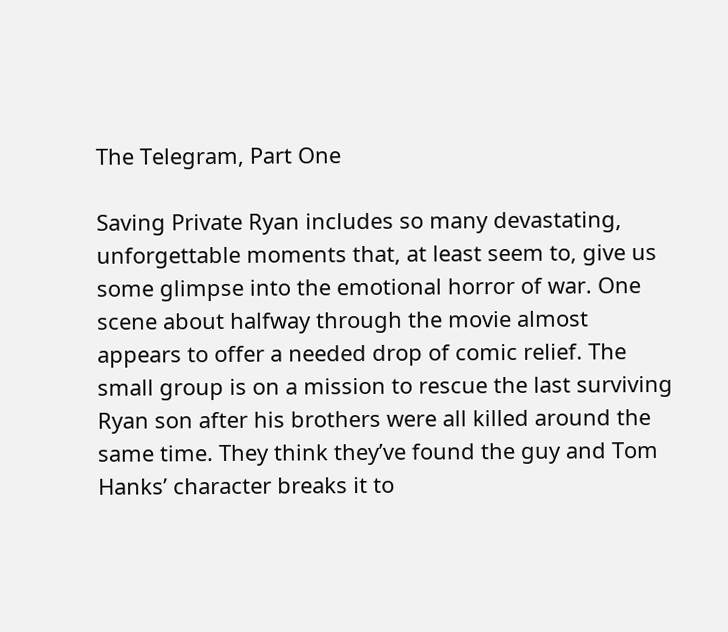The Telegram, Part One

Saving Private Ryan includes so many devastating, unforgettable moments that, at least seem to, give us some glimpse into the emotional horror of war. One scene about halfway through the movie almost appears to offer a needed drop of comic relief. The small group is on a mission to rescue the last surviving Ryan son after his brothers were all killed around the same time. They think they’ve found the guy and Tom Hanks’ character breaks it to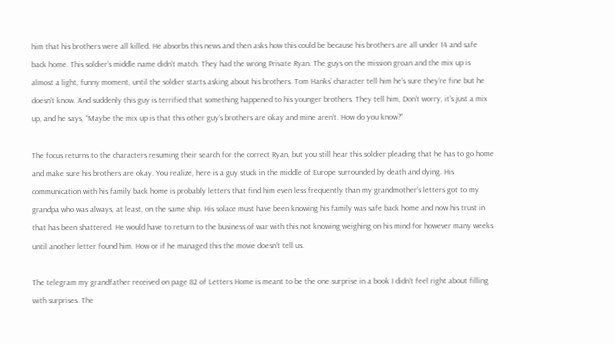him that his brothers were all killed. He absorbs this news and then asks how this could be because his brothers are all under 14 and safe back home. This soldier’s middle name didn’t match. They had the wrong Private Ryan. The guys on the mission groan and the mix up is almost a light, funny moment, until the soldier starts asking about his brothers. Tom Hanks’ character tell him he’s sure they’re fine but he doesn’t know. And suddenly this guy is terrified that something happened to his younger brothers. They tell him, Don’t worry, it’s just a mix up, and he says, “Maybe the mix up is that this other guy’s brothers are okay and mine aren’t. How do you know?”

The focus returns to the characters resuming their search for the correct Ryan, but you still hear this soldier pleading that he has to go home and make sure his brothers are okay. You realize, here is a guy stuck in the middle of Europe surrounded by death and dying. His communication with his family back home is probably letters that find him even less frequently than my grandmother’s letters got to my grandpa who was always, at least, on the same ship. His solace must have been knowing his family was safe back home and now his trust in that has been shattered. He would have to return to the business of war with this not knowing weighing on his mind for however many weeks until another letter found him. How or if he managed this the movie doesn’t tell us.

The telegram my grandfather received on page 82 of Letters Home is meant to be the one surprise in a book I didn’t feel right about filling with surprises. The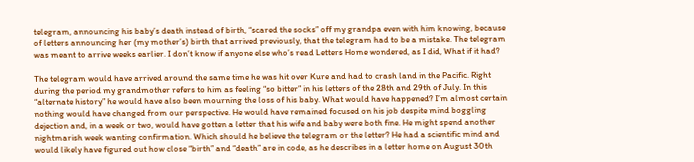telegram, announcing his baby’s death instead of birth, “scared the socks” off my grandpa even with him knowing, because of letters announcing her (my mother’s) birth that arrived previously, that the telegram had to be a mistake. The telegram was meant to arrive weeks earlier. I don’t know if anyone else who’s read Letters Home wondered, as I did, What if it had?

The telegram would have arrived around the same time he was hit over Kure and had to crash land in the Pacific. Right during the period my grandmother refers to him as feeling “so bitter” in his letters of the 28th and 29th of July. In this “alternate history” he would have also been mourning the loss of his baby. What would have happened? I’m almost certain nothing would have changed from our perspective. He would have remained focused on his job despite mind boggling dejection and, in a week or two, would have gotten a letter that his wife and baby were both fine. He might spend another nightmarish week wanting confirmation. Which should he believe the telegram or the letter? He had a scientific mind and would likely have figured out how close “birth” and “death” are in code, as he describes in a letter home on August 30th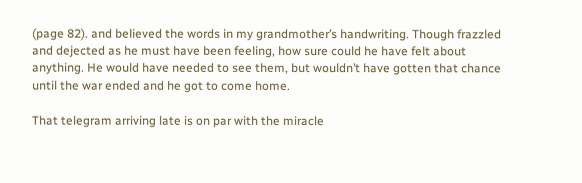(page 82). and believed the words in my grandmother’s handwriting. Though frazzled and dejected as he must have been feeling, how sure could he have felt about anything. He would have needed to see them, but wouldn’t have gotten that chance until the war ended and he got to come home.

That telegram arriving late is on par with the miracle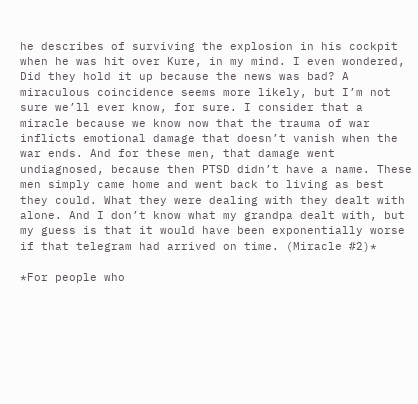he describes of surviving the explosion in his cockpit when he was hit over Kure, in my mind. I even wondered, Did they hold it up because the news was bad? A miraculous coincidence seems more likely, but I’m not sure we’ll ever know, for sure. I consider that a miracle because we know now that the trauma of war inflicts emotional damage that doesn’t vanish when the war ends. And for these men, that damage went undiagnosed, because then PTSD didn’t have a name. These men simply came home and went back to living as best they could. What they were dealing with they dealt with alone. And I don’t know what my grandpa dealt with, but my guess is that it would have been exponentially worse if that telegram had arrived on time. (Miracle #2)*

*For people who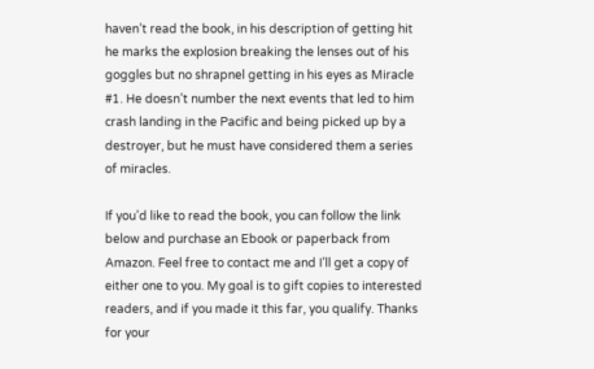haven’t read the book, in his description of getting hit he marks the explosion breaking the lenses out of his goggles but no shrapnel getting in his eyes as Miracle #1. He doesn’t number the next events that led to him crash landing in the Pacific and being picked up by a destroyer, but he must have considered them a series of miracles.

If you’d like to read the book, you can follow the link below and purchase an Ebook or paperback from Amazon. Feel free to contact me and I’ll get a copy of either one to you. My goal is to gift copies to interested readers, and if you made it this far, you qualify. Thanks for your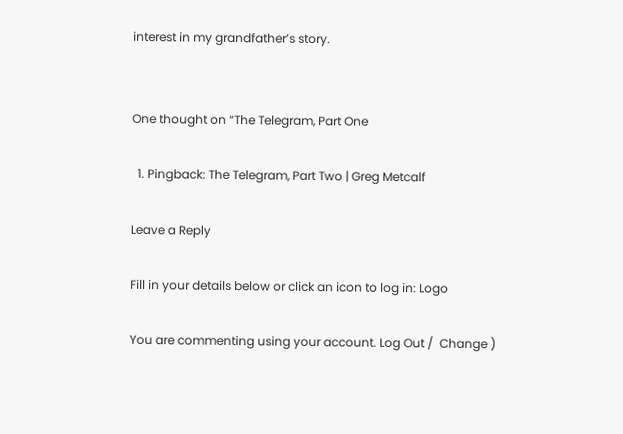interest in my grandfather’s story.


One thought on “The Telegram, Part One

  1. Pingback: The Telegram, Part Two | Greg Metcalf

Leave a Reply

Fill in your details below or click an icon to log in: Logo

You are commenting using your account. Log Out /  Change )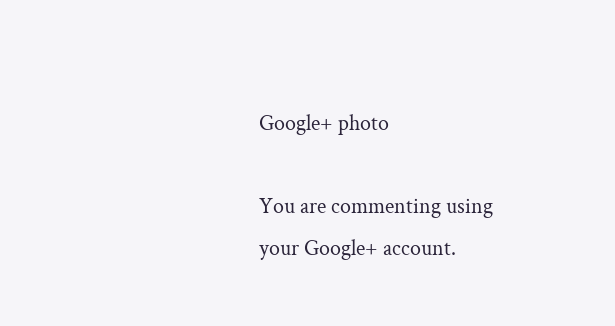Google+ photo

You are commenting using your Google+ account.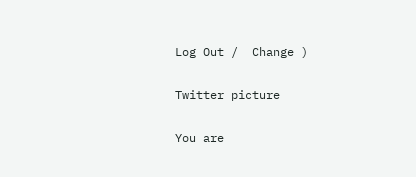Log Out /  Change )

Twitter picture

You are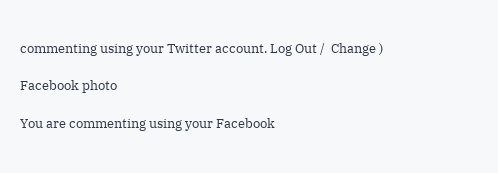commenting using your Twitter account. Log Out /  Change )

Facebook photo

You are commenting using your Facebook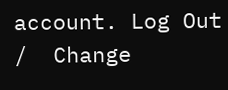account. Log Out /  Change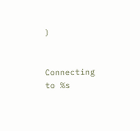)


Connecting to %s